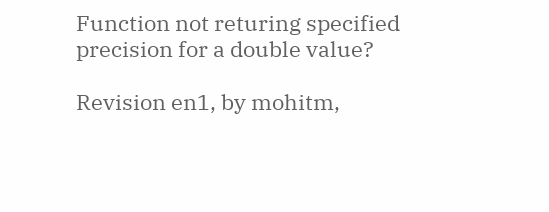Function not returing specified precision for a double value?

Revision en1, by mohitm,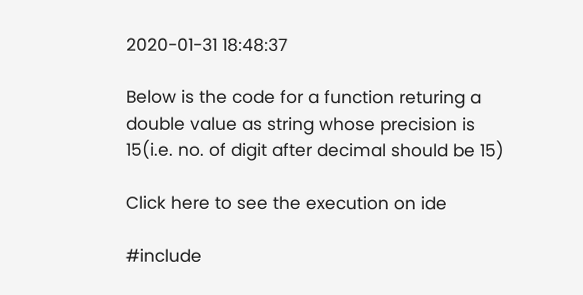2020-01-31 18:48:37

Below is the code for a function returing a double value as string whose precision is 15(i.e. no. of digit after decimal should be 15)

Click here to see the execution on ide

#include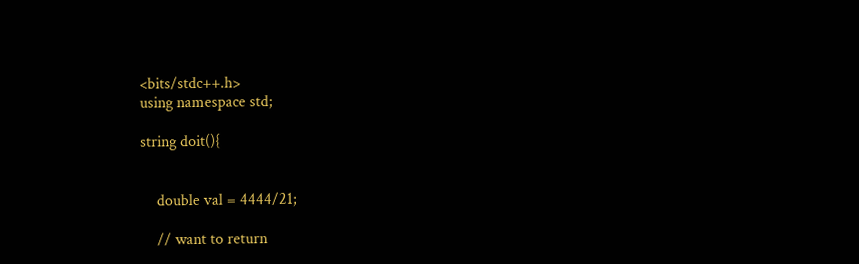<bits/stdc++.h>
using namespace std;

string doit(){


    double val = 4444/21;

    // want to return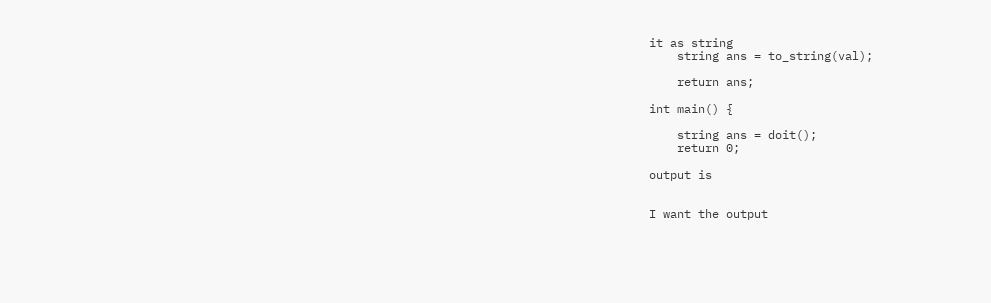it as string
    string ans = to_string(val);

    return ans;

int main() {

    string ans = doit();
    return 0;

output is


I want the output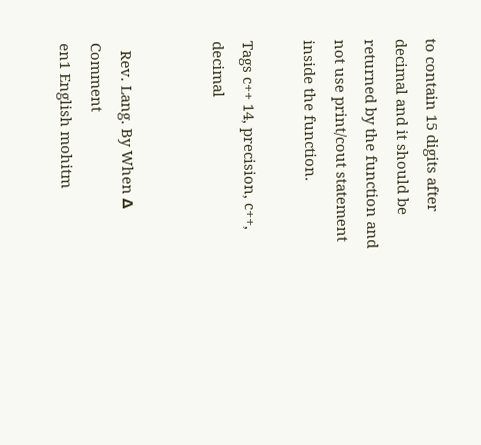to contain 15 digits after decimal and it should be returned by the function and not use print/cout statement inside the function.

Tags c++ 14, precision, c++, decimal


  Rev. Lang. By When Δ Comment
en1 English mohitm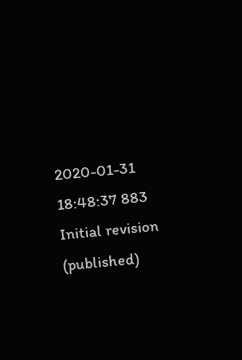2020-01-31 18:48:37 883 Initial revision (published)